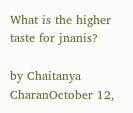What is the higher taste for jnanis?

by Chaitanya CharanOctober 12,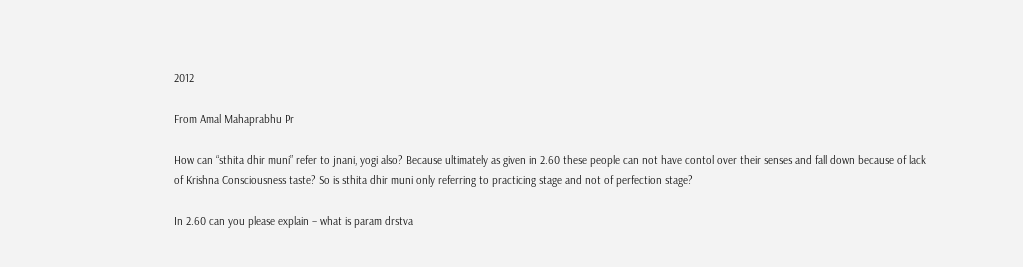2012

From Amal Mahaprabhu Pr

How can “sthita dhir muni” refer to jnani, yogi also? Because ultimately as given in 2.60 these people can not have contol over their senses and fall down because of lack of Krishna Consciousness taste? So is sthita dhir muni only referring to practicing stage and not of perfection stage?

In 2.60 can you please explain – what is param drstva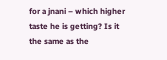for a jnani – which higher taste he is getting? Is it the same as the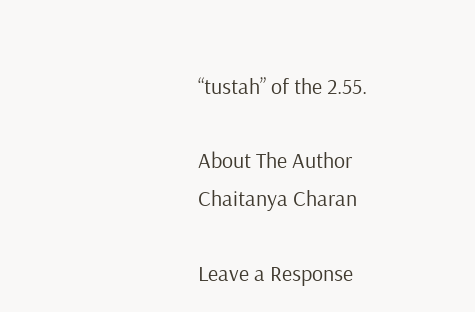“tustah” of the 2.55.

About The Author
Chaitanya Charan

Leave a Response